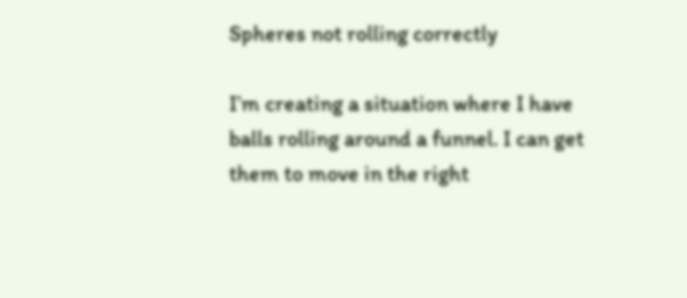Spheres not rolling correctly

I’m creating a situation where I have balls rolling around a funnel. I can get them to move in the right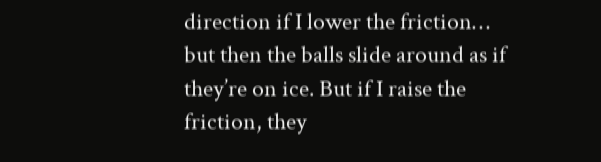direction if I lower the friction… but then the balls slide around as if they’re on ice. But if I raise the friction, they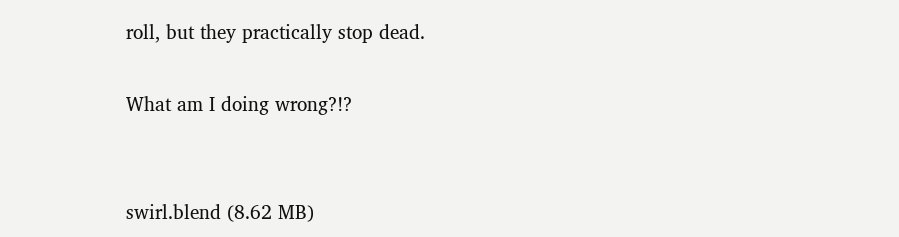roll, but they practically stop dead.

What am I doing wrong?!?


swirl.blend (8.62 MB)